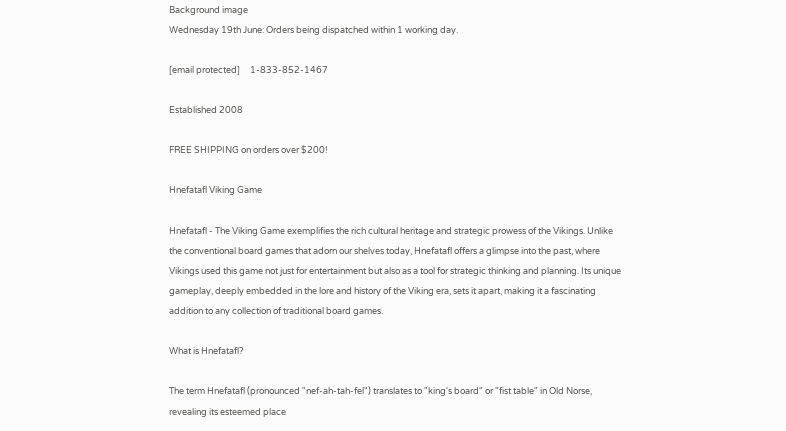Background image
Wednesday 19th June: Orders being dispatched within 1 working day.

[email protected]     1-833-852-1467

Established 2008

FREE SHIPPING on orders over $200!

Hnefatafl Viking Game

Hnefatafl - The Viking Game exemplifies the rich cultural heritage and strategic prowess of the Vikings. Unlike the conventional board games that adorn our shelves today, Hnefatafl offers a glimpse into the past, where Vikings used this game not just for entertainment but also as a tool for strategic thinking and planning. Its unique gameplay, deeply embedded in the lore and history of the Viking era, sets it apart, making it a fascinating addition to any collection of traditional board games.

What is Hnefatafl?

The term Hnefatafl (pronounced "nef-ah-tah-fel") translates to "king's board" or "fist table" in Old Norse, revealing its esteemed place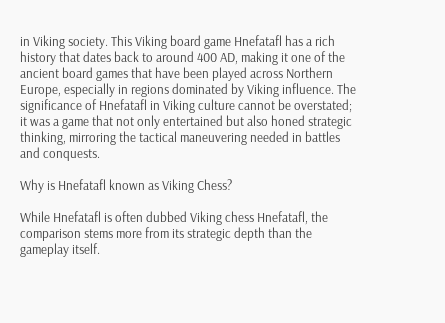in Viking society. This Viking board game Hnefatafl has a rich history that dates back to around 400 AD, making it one of the ancient board games that have been played across Northern Europe, especially in regions dominated by Viking influence. The significance of Hnefatafl in Viking culture cannot be overstated; it was a game that not only entertained but also honed strategic thinking, mirroring the tactical maneuvering needed in battles and conquests.

Why is Hnefatafl known as Viking Chess?

While Hnefatafl is often dubbed Viking chess Hnefatafl, the comparison stems more from its strategic depth than the gameplay itself.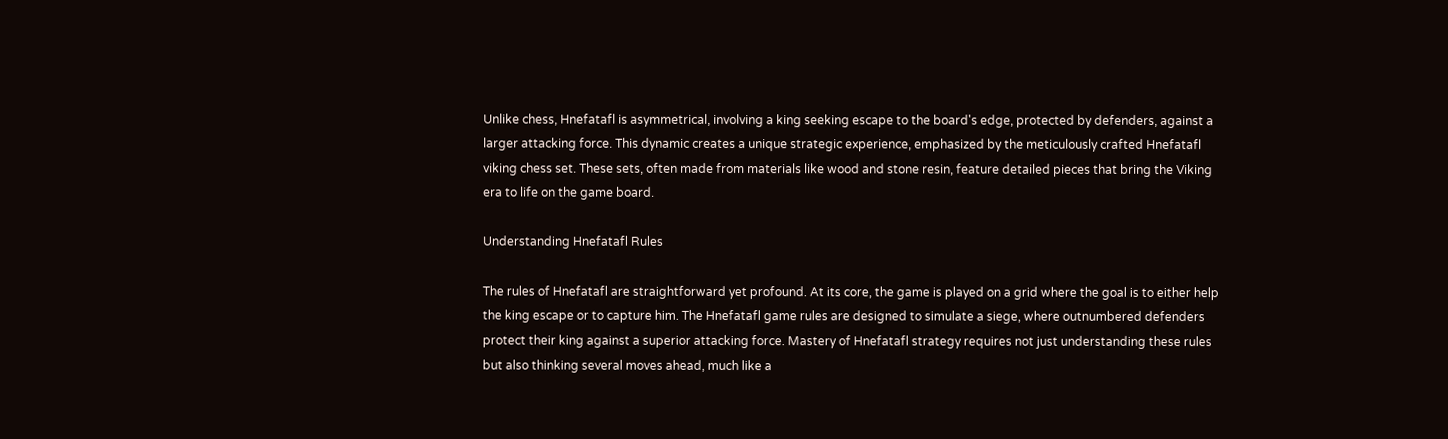Unlike chess, Hnefatafl is asymmetrical, involving a king seeking escape to the board's edge, protected by defenders, against a larger attacking force. This dynamic creates a unique strategic experience, emphasized by the meticulously crafted Hnefatafl viking chess set. These sets, often made from materials like wood and stone resin, feature detailed pieces that bring the Viking era to life on the game board.

Understanding Hnefatafl Rules

The rules of Hnefatafl are straightforward yet profound. At its core, the game is played on a grid where the goal is to either help the king escape or to capture him. The Hnefatafl game rules are designed to simulate a siege, where outnumbered defenders protect their king against a superior attacking force. Mastery of Hnefatafl strategy requires not just understanding these rules but also thinking several moves ahead, much like a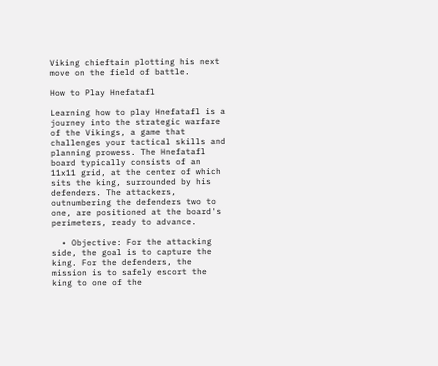Viking chieftain plotting his next move on the field of battle.

How to Play Hnefatafl

Learning how to play Hnefatafl is a journey into the strategic warfare of the Vikings, a game that challenges your tactical skills and planning prowess. The Hnefatafl board typically consists of an 11x11 grid, at the center of which sits the king, surrounded by his defenders. The attackers, outnumbering the defenders two to one, are positioned at the board's perimeters, ready to advance.

  • Objective: For the attacking side, the goal is to capture the king. For the defenders, the mission is to safely escort the king to one of the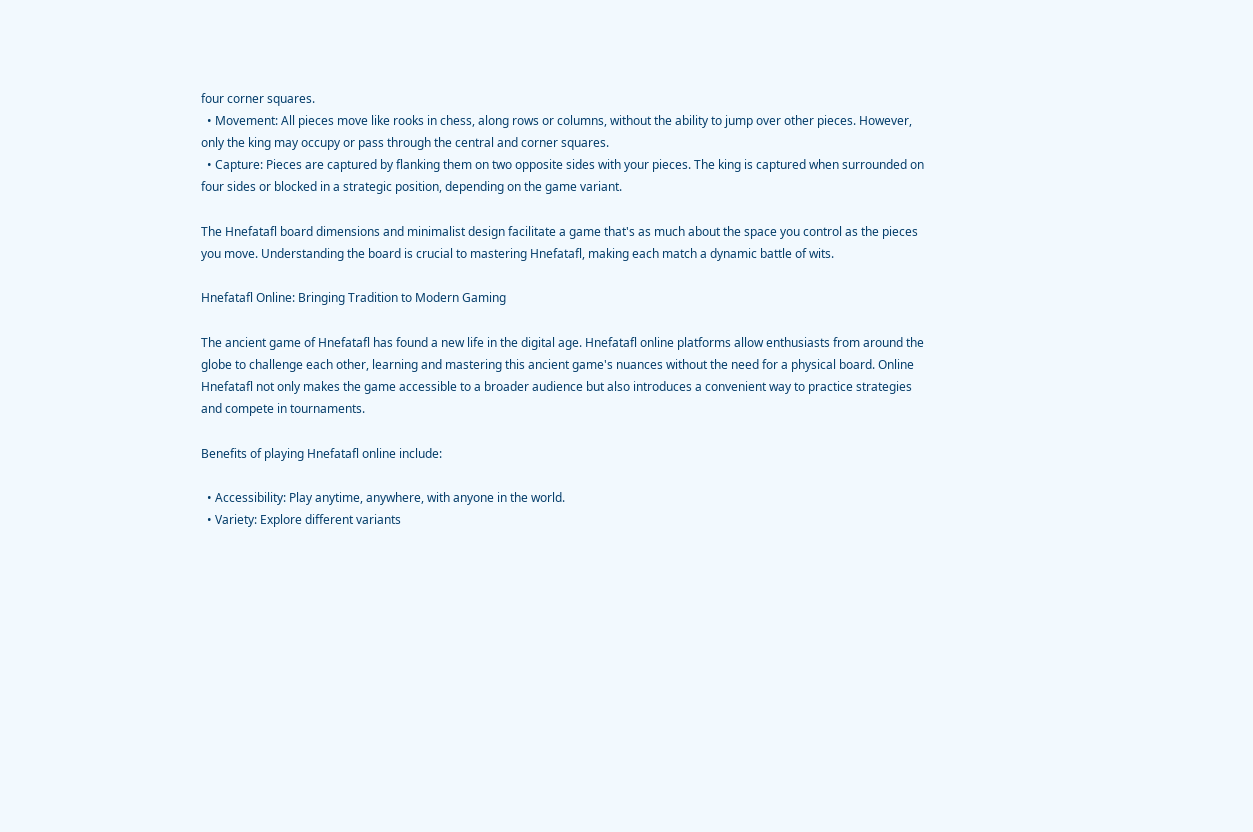four corner squares.
  • Movement: All pieces move like rooks in chess, along rows or columns, without the ability to jump over other pieces. However, only the king may occupy or pass through the central and corner squares.
  • Capture: Pieces are captured by flanking them on two opposite sides with your pieces. The king is captured when surrounded on four sides or blocked in a strategic position, depending on the game variant.

The Hnefatafl board dimensions and minimalist design facilitate a game that's as much about the space you control as the pieces you move. Understanding the board is crucial to mastering Hnefatafl, making each match a dynamic battle of wits.

Hnefatafl Online: Bringing Tradition to Modern Gaming

The ancient game of Hnefatafl has found a new life in the digital age. Hnefatafl online platforms allow enthusiasts from around the globe to challenge each other, learning and mastering this ancient game's nuances without the need for a physical board. Online Hnefatafl not only makes the game accessible to a broader audience but also introduces a convenient way to practice strategies and compete in tournaments.

Benefits of playing Hnefatafl online include:

  • Accessibility: Play anytime, anywhere, with anyone in the world.
  • Variety: Explore different variants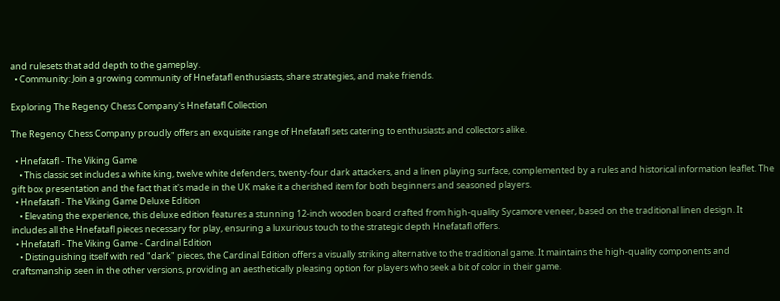and rulesets that add depth to the gameplay.
  • Community: Join a growing community of Hnefatafl enthusiasts, share strategies, and make friends.

Exploring The Regency Chess Company's Hnefatafl Collection

The Regency Chess Company proudly offers an exquisite range of Hnefatafl sets catering to enthusiasts and collectors alike.

  • Hnefatafl - The Viking Game
    • This classic set includes a white king, twelve white defenders, twenty-four dark attackers, and a linen playing surface, complemented by a rules and historical information leaflet. The gift box presentation and the fact that it's made in the UK make it a cherished item for both beginners and seasoned players.
  • Hnefatafl - The Viking Game Deluxe Edition
    • Elevating the experience, this deluxe edition features a stunning 12-inch wooden board crafted from high-quality Sycamore veneer, based on the traditional linen design. It includes all the Hnefatafl pieces necessary for play, ensuring a luxurious touch to the strategic depth Hnefatafl offers.
  • Hnefatafl - The Viking Game - Cardinal Edition
    • Distinguishing itself with red "dark" pieces, the Cardinal Edition offers a visually striking alternative to the traditional game. It maintains the high-quality components and craftsmanship seen in the other versions, providing an aesthetically pleasing option for players who seek a bit of color in their game.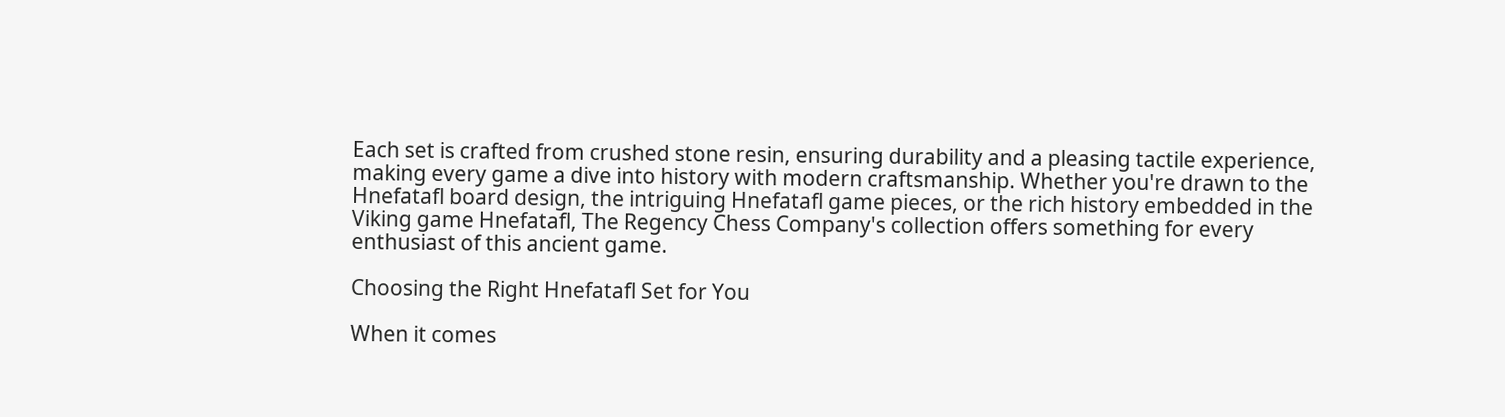Each set is crafted from crushed stone resin, ensuring durability and a pleasing tactile experience, making every game a dive into history with modern craftsmanship. Whether you're drawn to the Hnefatafl board design, the intriguing Hnefatafl game pieces, or the rich history embedded in the Viking game Hnefatafl, The Regency Chess Company's collection offers something for every enthusiast of this ancient game.

Choosing the Right Hnefatafl Set for You

When it comes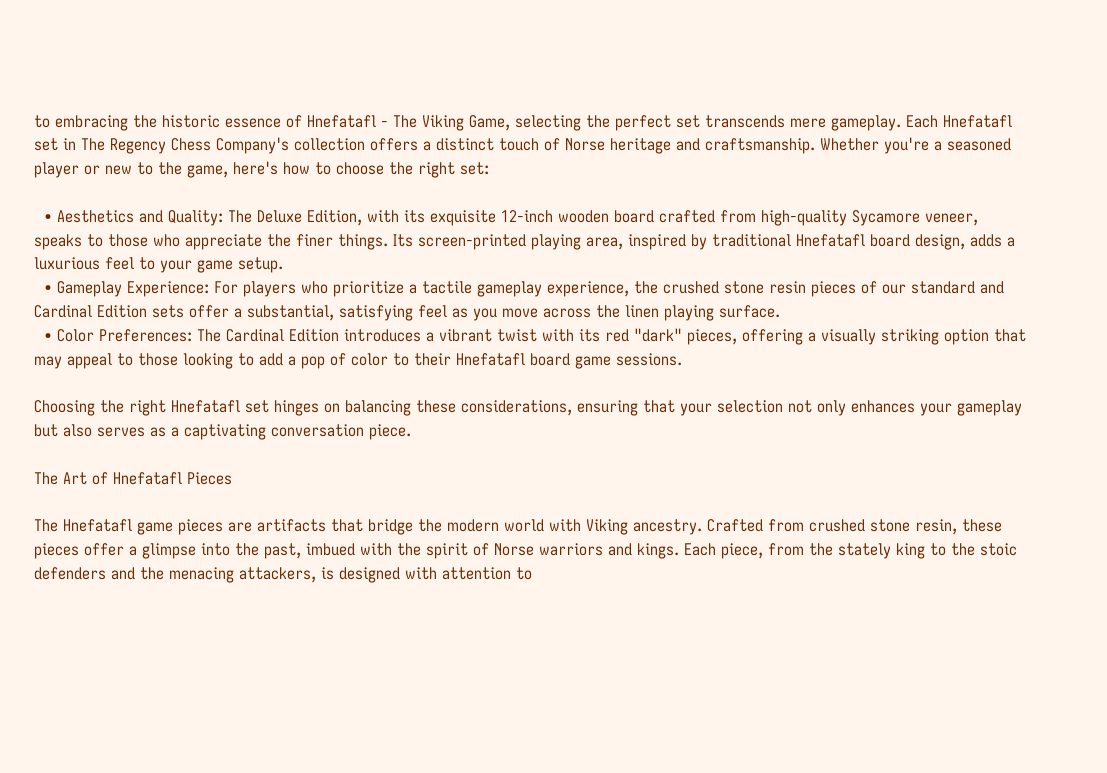to embracing the historic essence of Hnefatafl - The Viking Game, selecting the perfect set transcends mere gameplay. Each Hnefatafl set in The Regency Chess Company's collection offers a distinct touch of Norse heritage and craftsmanship. Whether you're a seasoned player or new to the game, here's how to choose the right set:

  • Aesthetics and Quality: The Deluxe Edition, with its exquisite 12-inch wooden board crafted from high-quality Sycamore veneer, speaks to those who appreciate the finer things. Its screen-printed playing area, inspired by traditional Hnefatafl board design, adds a luxurious feel to your game setup.
  • Gameplay Experience: For players who prioritize a tactile gameplay experience, the crushed stone resin pieces of our standard and Cardinal Edition sets offer a substantial, satisfying feel as you move across the linen playing surface.
  • Color Preferences: The Cardinal Edition introduces a vibrant twist with its red "dark" pieces, offering a visually striking option that may appeal to those looking to add a pop of color to their Hnefatafl board game sessions.

Choosing the right Hnefatafl set hinges on balancing these considerations, ensuring that your selection not only enhances your gameplay but also serves as a captivating conversation piece.

The Art of Hnefatafl Pieces

The Hnefatafl game pieces are artifacts that bridge the modern world with Viking ancestry. Crafted from crushed stone resin, these pieces offer a glimpse into the past, imbued with the spirit of Norse warriors and kings. Each piece, from the stately king to the stoic defenders and the menacing attackers, is designed with attention to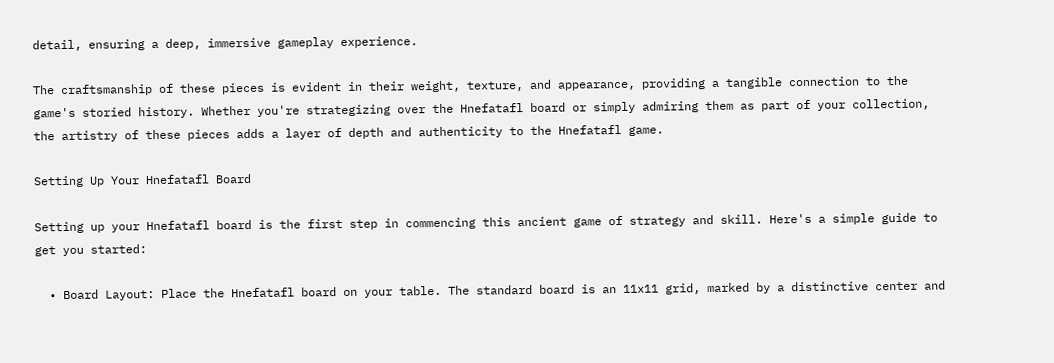detail, ensuring a deep, immersive gameplay experience.

The craftsmanship of these pieces is evident in their weight, texture, and appearance, providing a tangible connection to the game's storied history. Whether you're strategizing over the Hnefatafl board or simply admiring them as part of your collection, the artistry of these pieces adds a layer of depth and authenticity to the Hnefatafl game.

Setting Up Your Hnefatafl Board

Setting up your Hnefatafl board is the first step in commencing this ancient game of strategy and skill. Here's a simple guide to get you started:

  • Board Layout: Place the Hnefatafl board on your table. The standard board is an 11x11 grid, marked by a distinctive center and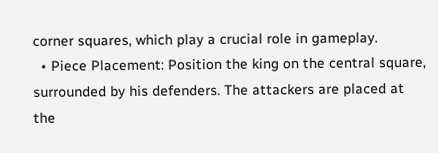corner squares, which play a crucial role in gameplay.
  • Piece Placement: Position the king on the central square, surrounded by his defenders. The attackers are placed at the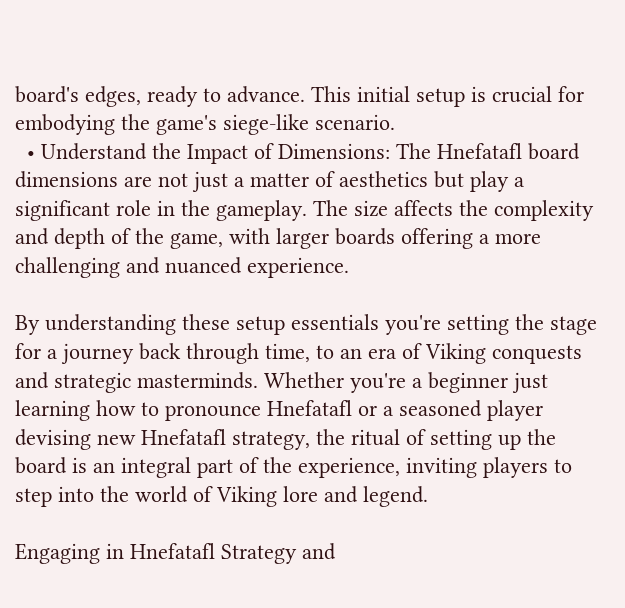board's edges, ready to advance. This initial setup is crucial for embodying the game's siege-like scenario.
  • Understand the Impact of Dimensions: The Hnefatafl board dimensions are not just a matter of aesthetics but play a significant role in the gameplay. The size affects the complexity and depth of the game, with larger boards offering a more challenging and nuanced experience.

By understanding these setup essentials you're setting the stage for a journey back through time, to an era of Viking conquests and strategic masterminds. Whether you're a beginner just learning how to pronounce Hnefatafl or a seasoned player devising new Hnefatafl strategy, the ritual of setting up the board is an integral part of the experience, inviting players to step into the world of Viking lore and legend.

Engaging in Hnefatafl Strategy and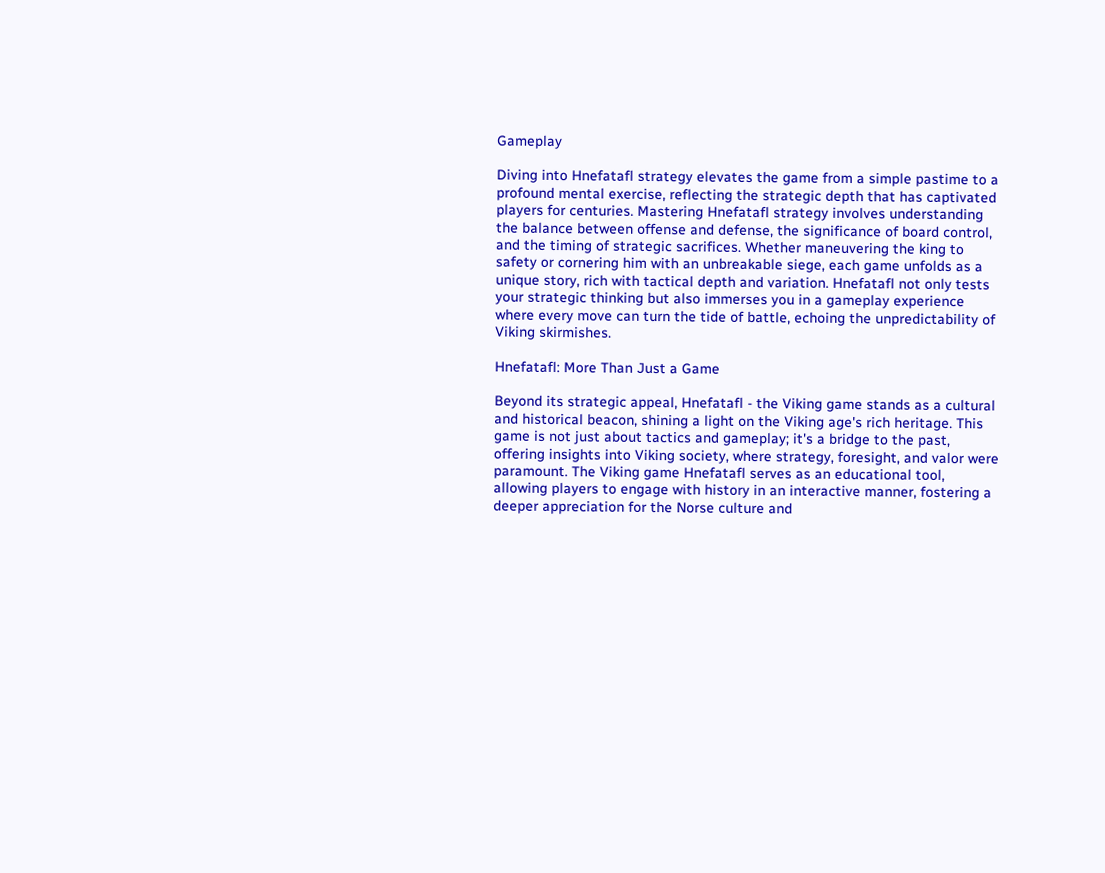Gameplay

Diving into Hnefatafl strategy elevates the game from a simple pastime to a profound mental exercise, reflecting the strategic depth that has captivated players for centuries. Mastering Hnefatafl strategy involves understanding the balance between offense and defense, the significance of board control, and the timing of strategic sacrifices. Whether maneuvering the king to safety or cornering him with an unbreakable siege, each game unfolds as a unique story, rich with tactical depth and variation. Hnefatafl not only tests your strategic thinking but also immerses you in a gameplay experience where every move can turn the tide of battle, echoing the unpredictability of Viking skirmishes.

Hnefatafl: More Than Just a Game

Beyond its strategic appeal, Hnefatafl - the Viking game stands as a cultural and historical beacon, shining a light on the Viking age's rich heritage. This game is not just about tactics and gameplay; it's a bridge to the past, offering insights into Viking society, where strategy, foresight, and valor were paramount. The Viking game Hnefatafl serves as an educational tool, allowing players to engage with history in an interactive manner, fostering a deeper appreciation for the Norse culture and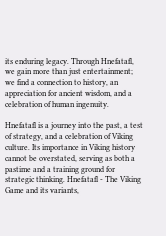its enduring legacy. Through Hnefatafl, we gain more than just entertainment; we find a connection to history, an appreciation for ancient wisdom, and a celebration of human ingenuity.

Hnefatafl is a journey into the past, a test of strategy, and a celebration of Viking culture. Its importance in Viking history cannot be overstated, serving as both a pastime and a training ground for strategic thinking. Hnefatafl - The Viking Game and its variants,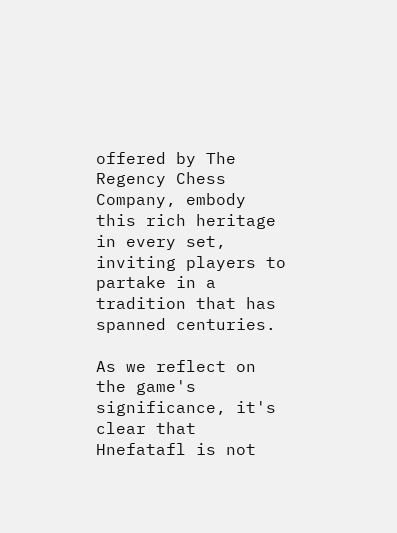offered by The Regency Chess Company, embody this rich heritage in every set, inviting players to partake in a tradition that has spanned centuries.

As we reflect on the game's significance, it's clear that Hnefatafl is not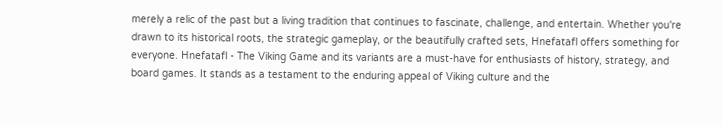merely a relic of the past but a living tradition that continues to fascinate, challenge, and entertain. Whether you're drawn to its historical roots, the strategic gameplay, or the beautifully crafted sets, Hnefatafl offers something for everyone. Hnefatafl - The Viking Game and its variants are a must-have for enthusiasts of history, strategy, and board games. It stands as a testament to the enduring appeal of Viking culture and the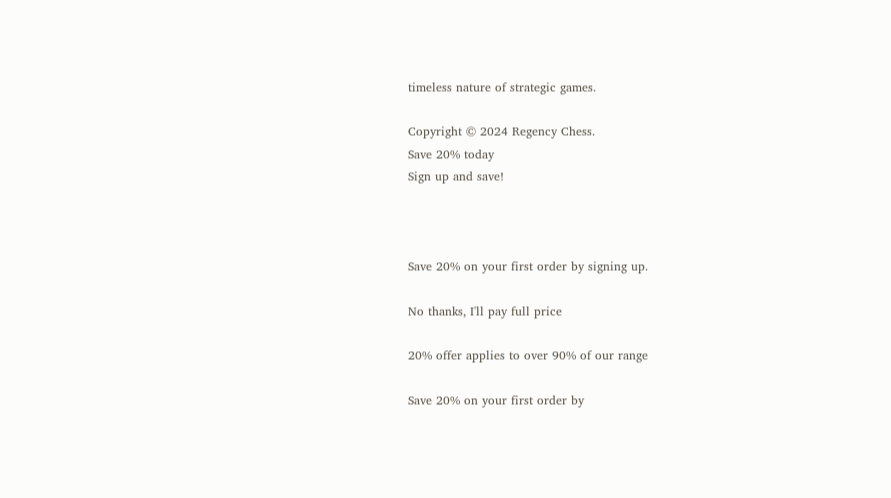timeless nature of strategic games.

Copyright © 2024 Regency Chess.
Save 20% today
Sign up and save!



Save 20% on your first order by signing up.

No thanks, I'll pay full price

20% offer applies to over 90% of our range

Save 20% on your first order by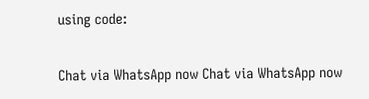using code:

Chat via WhatsApp now Chat via WhatsApp now